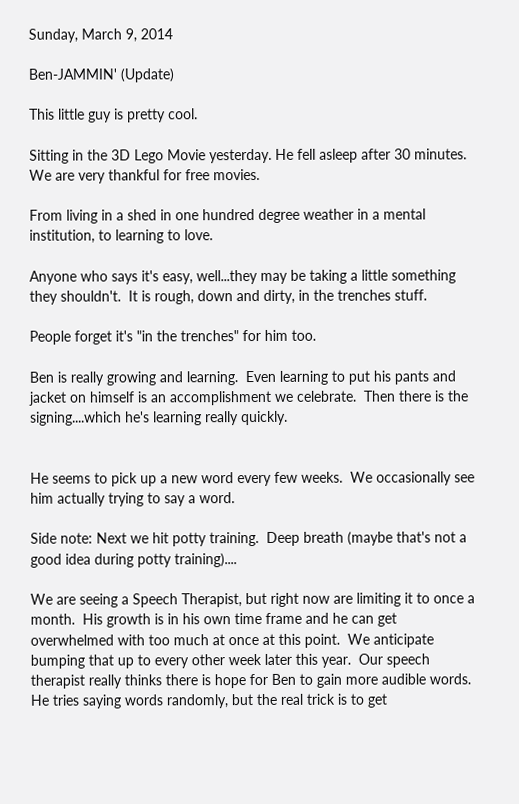Sunday, March 9, 2014

Ben-JAMMIN' (Update)

This little guy is pretty cool.

Sitting in the 3D Lego Movie yesterday. He fell asleep after 30 minutes.
We are very thankful for free movies.

From living in a shed in one hundred degree weather in a mental institution, to learning to love.

Anyone who says it's easy, well...they may be taking a little something they shouldn't.  It is rough, down and dirty, in the trenches stuff.

People forget it's "in the trenches" for him too.

Ben is really growing and learning.  Even learning to put his pants and jacket on himself is an accomplishment we celebrate.  Then there is the signing....which he's learning really quickly.


He seems to pick up a new word every few weeks.  We occasionally see him actually trying to say a word.

Side note: Next we hit potty training.  Deep breath (maybe that's not a good idea during potty training)....

We are seeing a Speech Therapist, but right now are limiting it to once a month.  His growth is in his own time frame and he can get overwhelmed with too much at once at this point.  We anticipate bumping that up to every other week later this year.  Our speech therapist really thinks there is hope for Ben to gain more audible words.  He tries saying words randomly, but the real trick is to get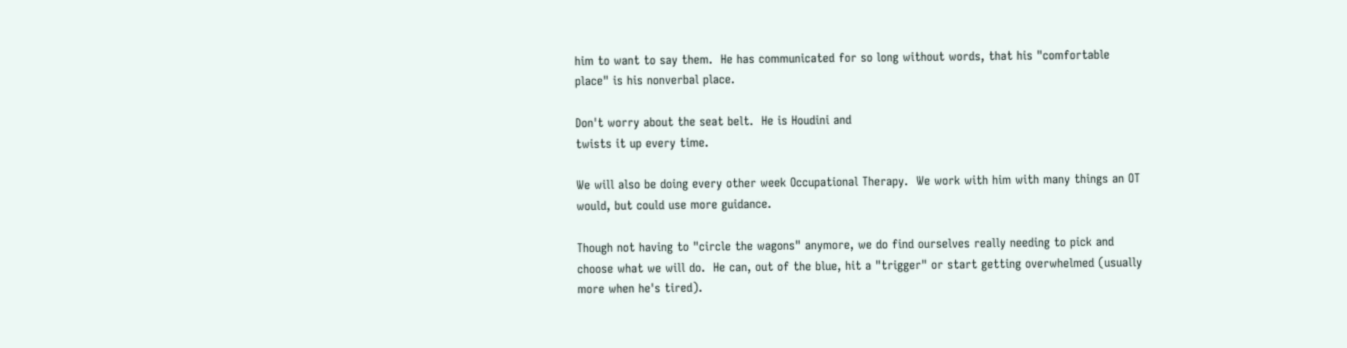him to want to say them.  He has communicated for so long without words, that his "comfortable place" is his nonverbal place.

Don't worry about the seat belt.  He is Houdini and
twists it up every time.

We will also be doing every other week Occupational Therapy.  We work with him with many things an OT would, but could use more guidance.

Though not having to "circle the wagons" anymore, we do find ourselves really needing to pick and choose what we will do.  He can, out of the blue, hit a "trigger" or start getting overwhelmed (usually more when he's tired).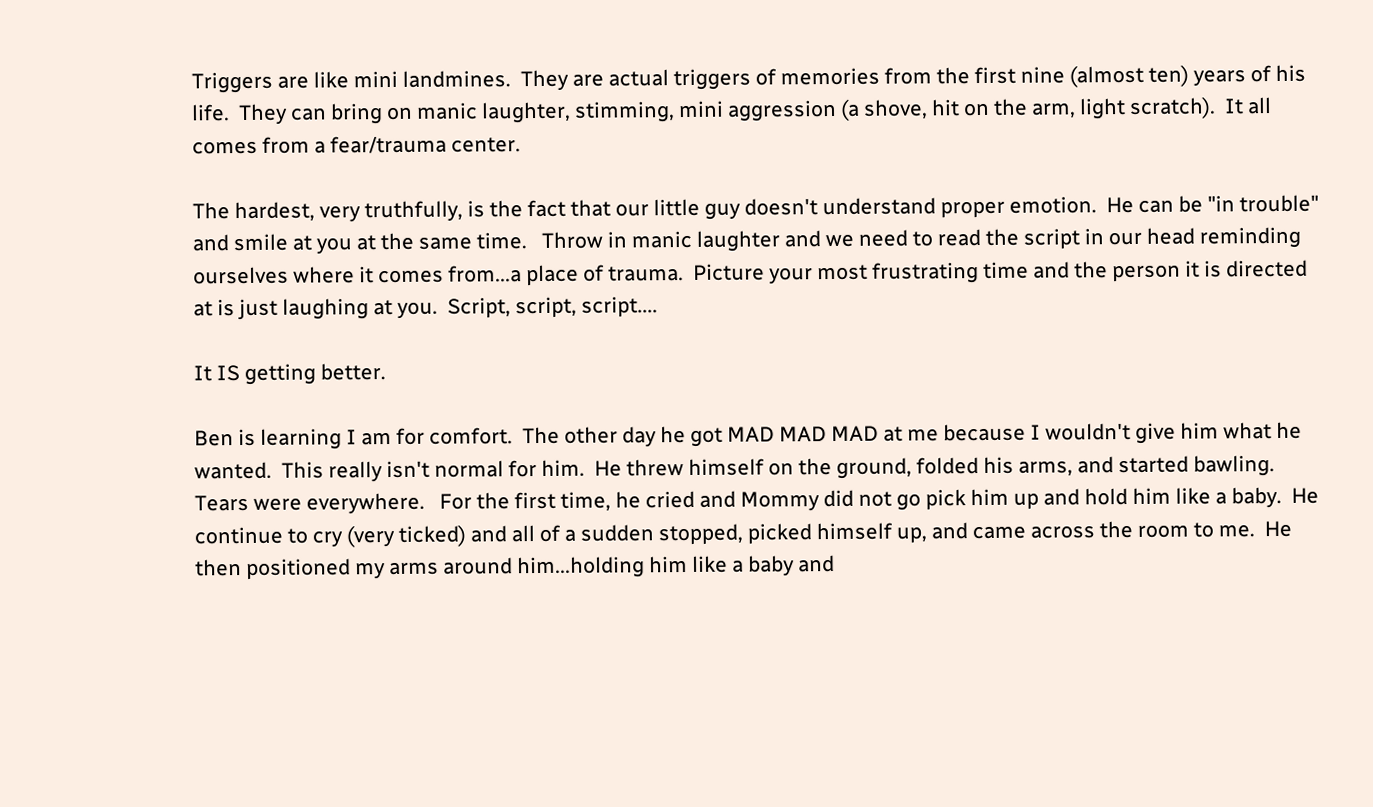Triggers are like mini landmines.  They are actual triggers of memories from the first nine (almost ten) years of his life.  They can bring on manic laughter, stimming, mini aggression (a shove, hit on the arm, light scratch).  It all comes from a fear/trauma center.

The hardest, very truthfully, is the fact that our little guy doesn't understand proper emotion.  He can be "in trouble" and smile at you at the same time.   Throw in manic laughter and we need to read the script in our head reminding ourselves where it comes from...a place of trauma.  Picture your most frustrating time and the person it is directed at is just laughing at you.  Script, script, script....

It IS getting better.

Ben is learning I am for comfort.  The other day he got MAD MAD MAD at me because I wouldn't give him what he wanted.  This really isn't normal for him.  He threw himself on the ground, folded his arms, and started bawling.  Tears were everywhere.   For the first time, he cried and Mommy did not go pick him up and hold him like a baby.  He continue to cry (very ticked) and all of a sudden stopped, picked himself up, and came across the room to me.  He then positioned my arms around him...holding him like a baby and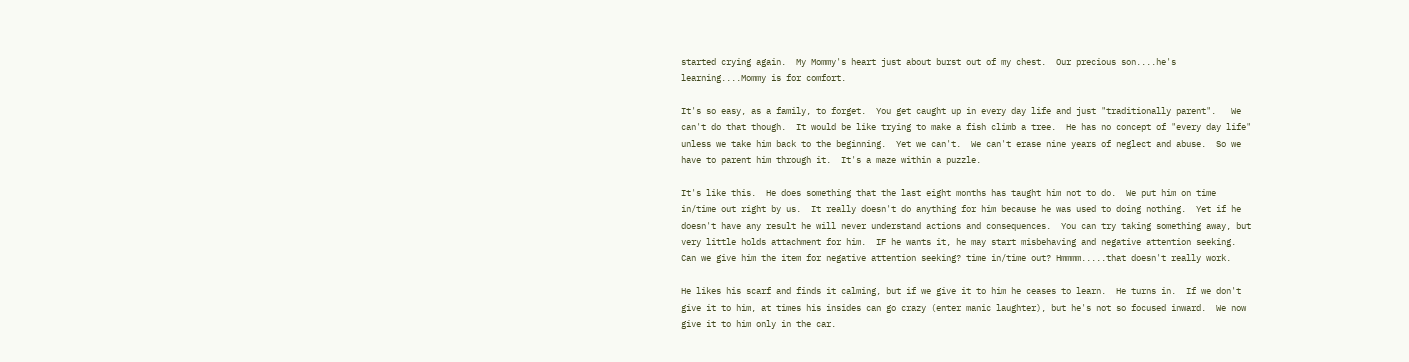started crying again.  My Mommy's heart just about burst out of my chest.  Our precious son....he's learning....Mommy is for comfort.

It's so easy, as a family, to forget.  You get caught up in every day life and just "traditionally parent".   We can't do that though.  It would be like trying to make a fish climb a tree.  He has no concept of "every day life" unless we take him back to the beginning.  Yet we can't.  We can't erase nine years of neglect and abuse.  So we have to parent him through it.  It's a maze within a puzzle.

It's like this.  He does something that the last eight months has taught him not to do.  We put him on time in/time out right by us.  It really doesn't do anything for him because he was used to doing nothing.  Yet if he doesn't have any result he will never understand actions and consequences.  You can try taking something away, but very little holds attachment for him.  IF he wants it, he may start misbehaving and negative attention seeking.  Can we give him the item for negative attention seeking? time in/time out? Hmmmm.....that doesn't really work.

He likes his scarf and finds it calming, but if we give it to him he ceases to learn.  He turns in.  If we don't give it to him, at times his insides can go crazy (enter manic laughter), but he's not so focused inward.  We now give it to him only in the car.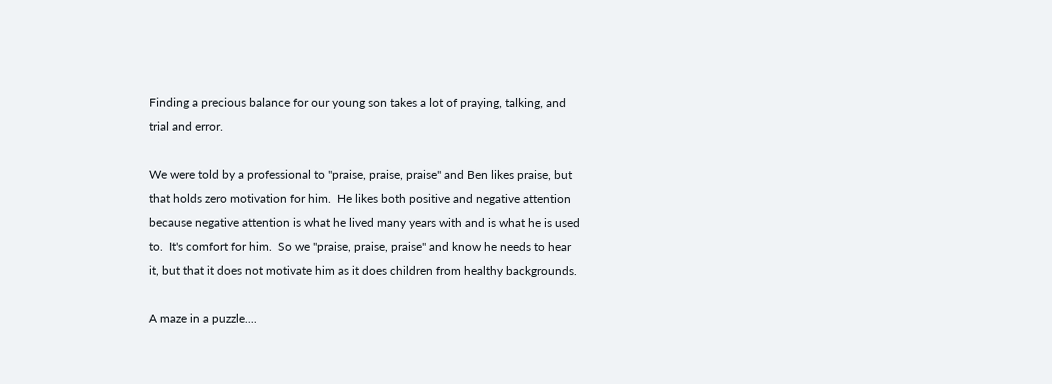Finding a precious balance for our young son takes a lot of praying, talking, and trial and error.

We were told by a professional to "praise, praise, praise" and Ben likes praise, but that holds zero motivation for him.  He likes both positive and negative attention because negative attention is what he lived many years with and is what he is used to.  It's comfort for him.  So we "praise, praise, praise" and know he needs to hear it, but that it does not motivate him as it does children from healthy backgrounds.

A maze in a puzzle....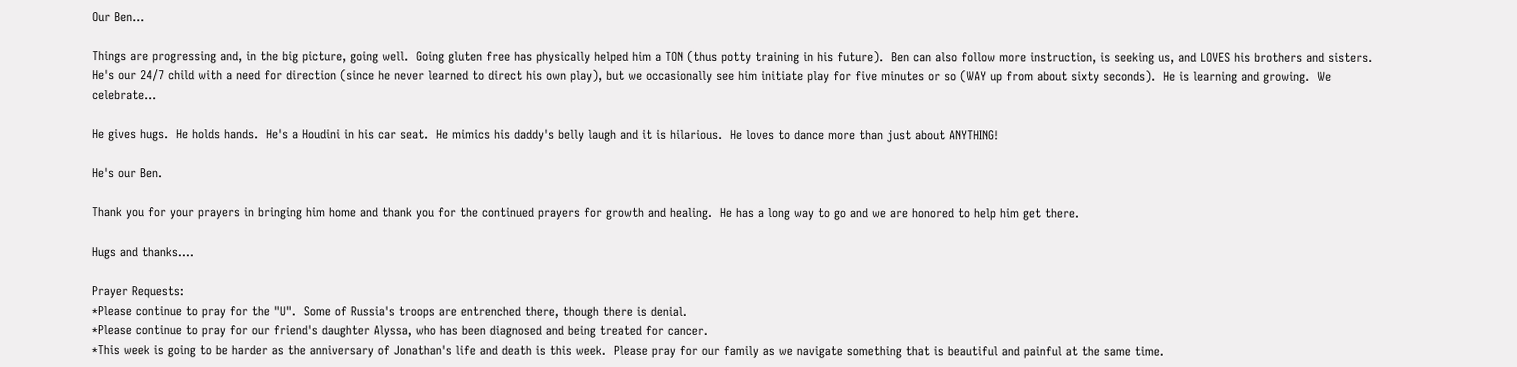Our Ben...

Things are progressing and, in the big picture, going well.  Going gluten free has physically helped him a TON (thus potty training in his future).  Ben can also follow more instruction, is seeking us, and LOVES his brothers and sisters.  He's our 24/7 child with a need for direction (since he never learned to direct his own play), but we occasionally see him initiate play for five minutes or so (WAY up from about sixty seconds).  He is learning and growing.  We celebrate...

He gives hugs.  He holds hands.  He's a Houdini in his car seat.  He mimics his daddy's belly laugh and it is hilarious.  He loves to dance more than just about ANYTHING!

He's our Ben.

Thank you for your prayers in bringing him home and thank you for the continued prayers for growth and healing.  He has a long way to go and we are honored to help him get there.

Hugs and thanks....

Prayer Requests:
*Please continue to pray for the "U".  Some of Russia's troops are entrenched there, though there is denial.
*Please continue to pray for our friend's daughter Alyssa, who has been diagnosed and being treated for cancer.
*This week is going to be harder as the anniversary of Jonathan's life and death is this week.  Please pray for our family as we navigate something that is beautiful and painful at the same time.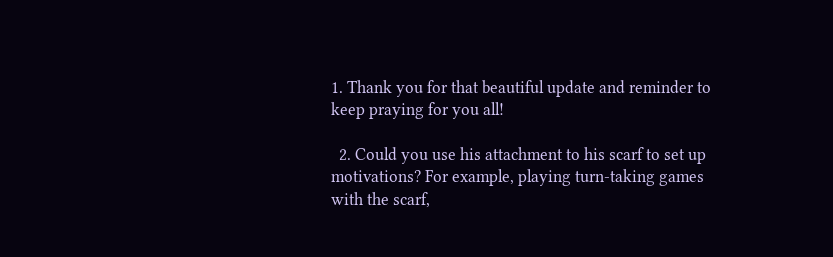1. Thank you for that beautiful update and reminder to keep praying for you all!

  2. Could you use his attachment to his scarf to set up motivations? For example, playing turn-taking games with the scarf,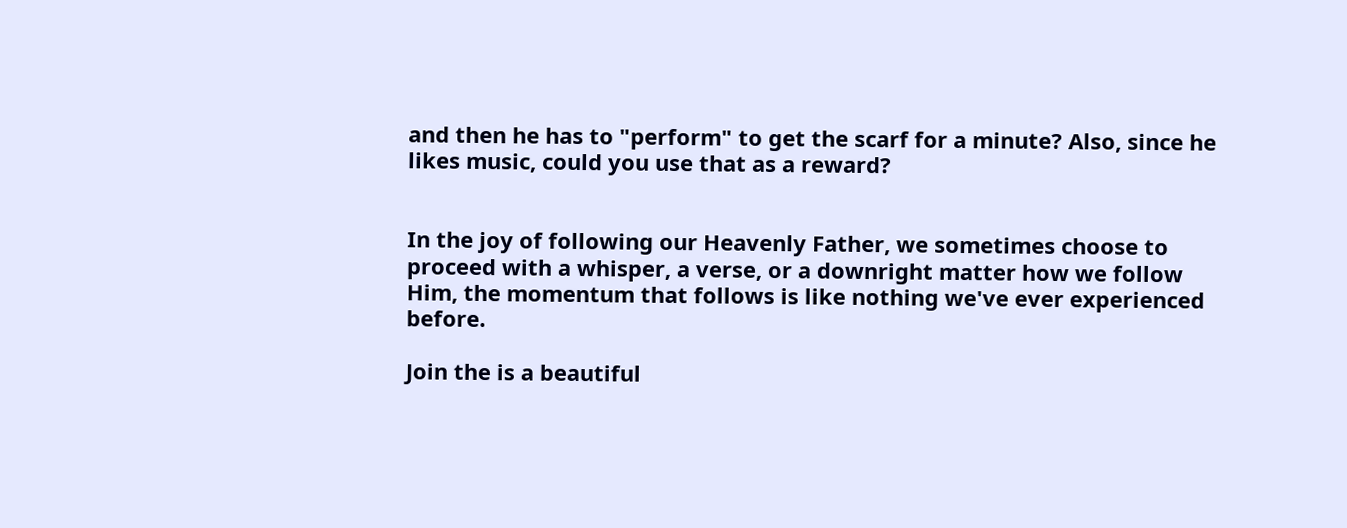and then he has to "perform" to get the scarf for a minute? Also, since he likes music, could you use that as a reward?


In the joy of following our Heavenly Father, we sometimes choose to proceed with a whisper, a verse, or a downright matter how we follow Him, the momentum that follows is like nothing we've ever experienced before.

Join the is a beautiful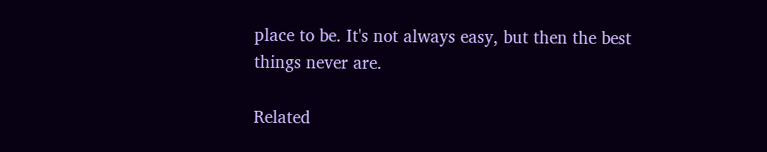place to be. It's not always easy, but then the best things never are.

Related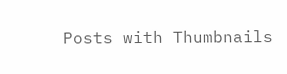Posts with Thumbnails